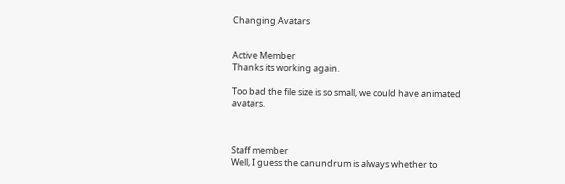Changing Avatars


Active Member
Thanks its working again.

Too bad the file size is so small, we could have animated avatars.



Staff member
Well, I guess the canundrum is always whether to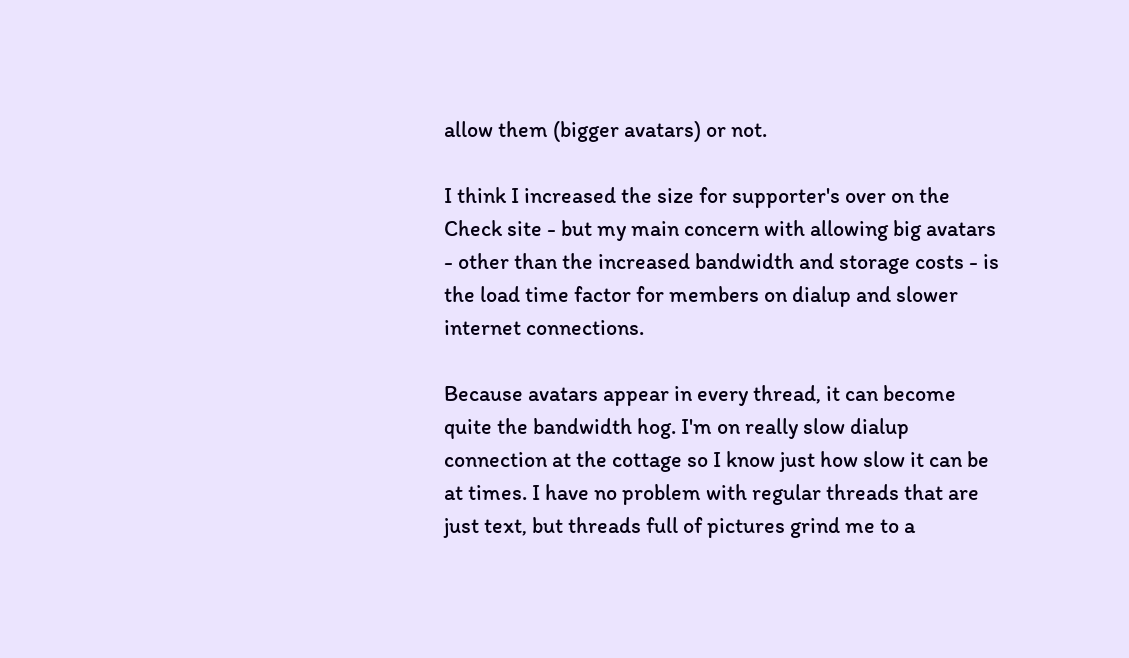allow them (bigger avatars) or not.

I think I increased the size for supporter's over on the Check site - but my main concern with allowing big avatars - other than the increased bandwidth and storage costs - is the load time factor for members on dialup and slower internet connections.

Because avatars appear in every thread, it can become quite the bandwidth hog. I'm on really slow dialup connection at the cottage so I know just how slow it can be at times. I have no problem with regular threads that are just text, but threads full of pictures grind me to a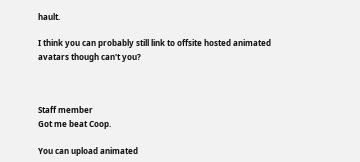hault.

I think you can probably still link to offsite hosted animated avatars though can't you?



Staff member
Got me beat Coop.

You can upload animated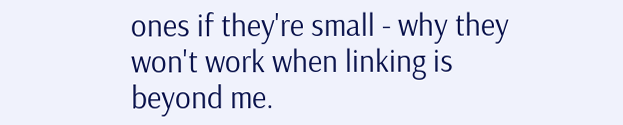ones if they're small - why they won't work when linking is beyond me.